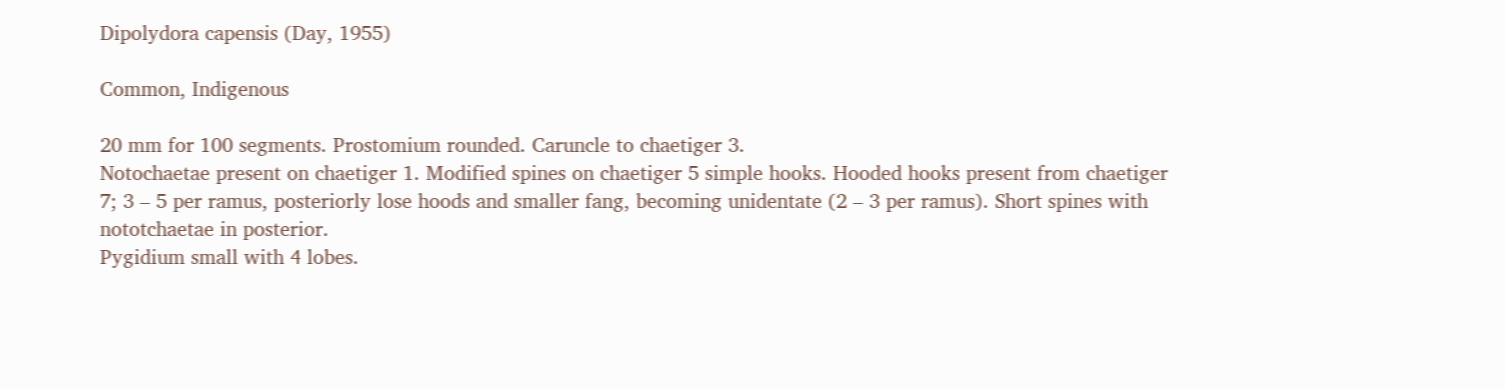Dipolydora capensis (Day, 1955)

Common, Indigenous

20 mm for 100 segments. Prostomium rounded. Caruncle to chaetiger 3.
Notochaetae present on chaetiger 1. Modified spines on chaetiger 5 simple hooks. Hooded hooks present from chaetiger 7; 3 – 5 per ramus, posteriorly lose hoods and smaller fang, becoming unidentate (2 – 3 per ramus). Short spines with nototchaetae in posterior.
Pygidium small with 4 lobes.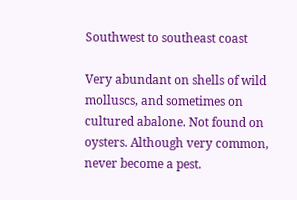Southwest to southeast coast

Very abundant on shells of wild molluscs, and sometimes on cultured abalone. Not found on oysters. Although very common, never become a pest.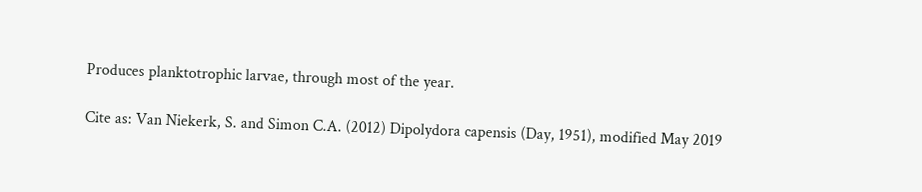Produces planktotrophic larvae, through most of the year.

Cite as: Van Niekerk, S. and Simon C.A. (2012) Dipolydora capensis (Day, 1951), modified May 2019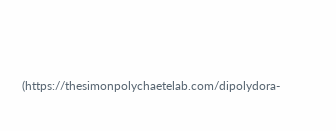(https://thesimonpolychaetelab.com/dipolydora-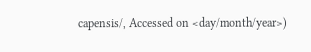capensis/, Accessed on <day/month/year>)